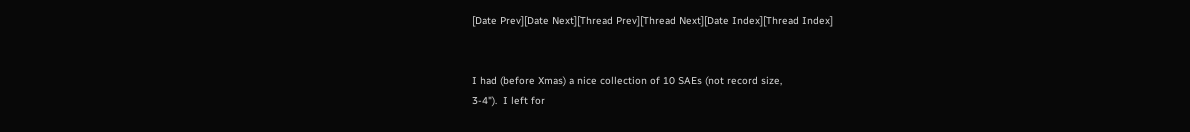[Date Prev][Date Next][Thread Prev][Thread Next][Date Index][Thread Index]


I had (before Xmas) a nice collection of 10 SAEs (not record size,
3-4").  I left for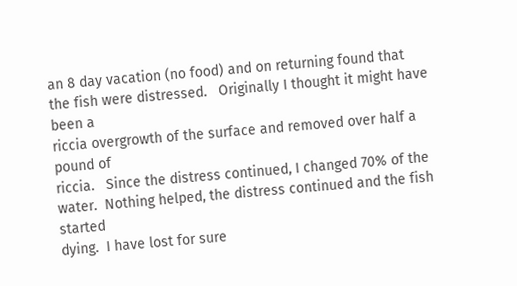an 8 day vacation (no food) and on returning found that
the fish were distressed.   Originally I thought it might have been a
riccia overgrowth of the surface and removed over half a pound of
riccia.   Since the distress continued, I changed 70% of the
water.  Nothing helped, the distress continued and the fish started
dying.  I have lost for sure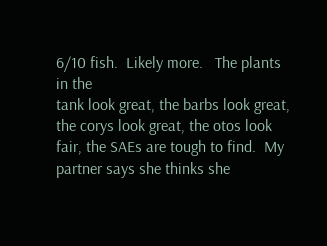6/10 fish.  Likely more.   The plants in the
tank look great, the barbs look great, the corys look great, the otos look
fair, the SAEs are tough to find.  My partner says she thinks she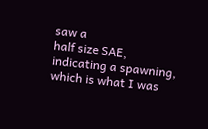saw a
half size SAE, indicating a spawning, which is what I was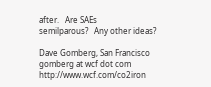after.   Are SAEs
semilparous?   Any other ideas?

Dave Gomberg, San Francisco       gomberg at wcf dot com
http://www.wcf.com/co2iron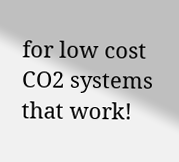for low cost CO2 systems that work!